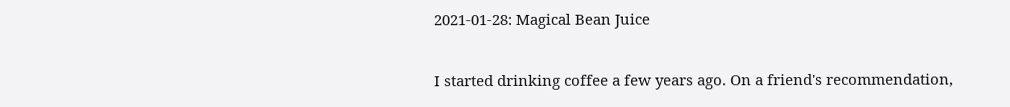2021-01-28: Magical Bean Juice

I started drinking coffee a few years ago. On a friend's recommendation,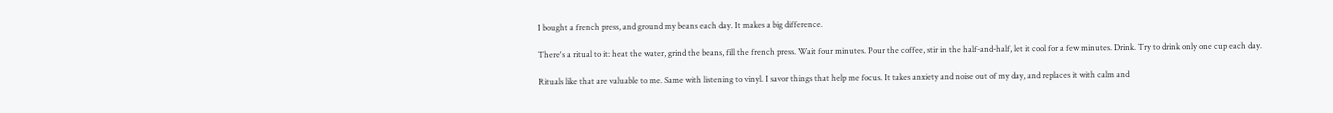I bought a french press, and ground my beans each day. It makes a big difference.

There's a ritual to it: heat the water, grind the beans, fill the french press. Wait four minutes. Pour the coffee, stir in the half-and-half, let it cool for a few minutes. Drink. Try to drink only one cup each day.

Rituals like that are valuable to me. Same with listening to vinyl. I savor things that help me focus. It takes anxiety and noise out of my day, and replaces it with calm and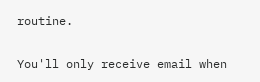routine.

You'll only receive email when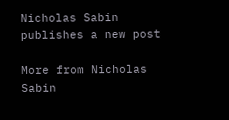Nicholas Sabin publishes a new post

More from Nicholas Sabin